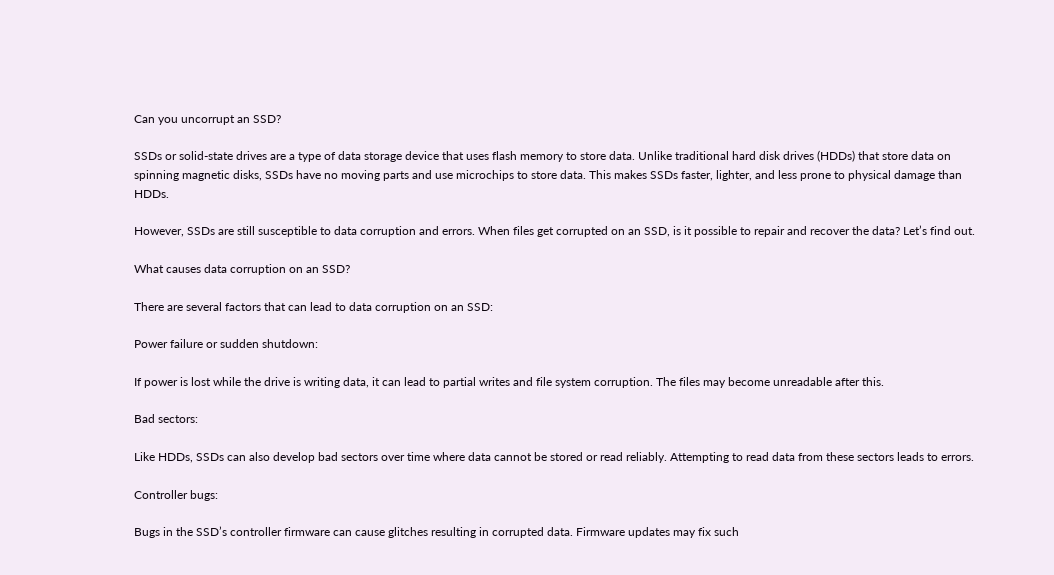Can you uncorrupt an SSD?

SSDs or solid-state drives are a type of data storage device that uses flash memory to store data. Unlike traditional hard disk drives (HDDs) that store data on spinning magnetic disks, SSDs have no moving parts and use microchips to store data. This makes SSDs faster, lighter, and less prone to physical damage than HDDs.

However, SSDs are still susceptible to data corruption and errors. When files get corrupted on an SSD, is it possible to repair and recover the data? Let’s find out.

What causes data corruption on an SSD?

There are several factors that can lead to data corruption on an SSD:

Power failure or sudden shutdown:

If power is lost while the drive is writing data, it can lead to partial writes and file system corruption. The files may become unreadable after this.

Bad sectors:

Like HDDs, SSDs can also develop bad sectors over time where data cannot be stored or read reliably. Attempting to read data from these sectors leads to errors.

Controller bugs:

Bugs in the SSD’s controller firmware can cause glitches resulting in corrupted data. Firmware updates may fix such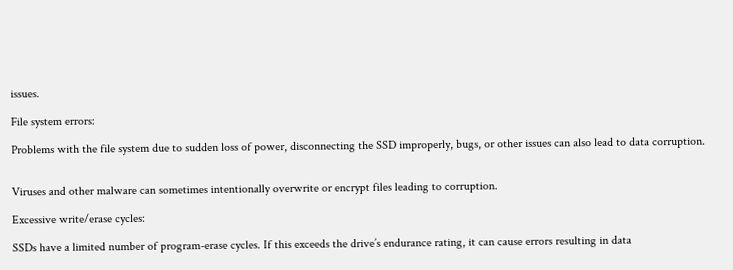issues.

File system errors:

Problems with the file system due to sudden loss of power, disconnecting the SSD improperly, bugs, or other issues can also lead to data corruption.


Viruses and other malware can sometimes intentionally overwrite or encrypt files leading to corruption.

Excessive write/erase cycles:

SSDs have a limited number of program-erase cycles. If this exceeds the drive’s endurance rating, it can cause errors resulting in data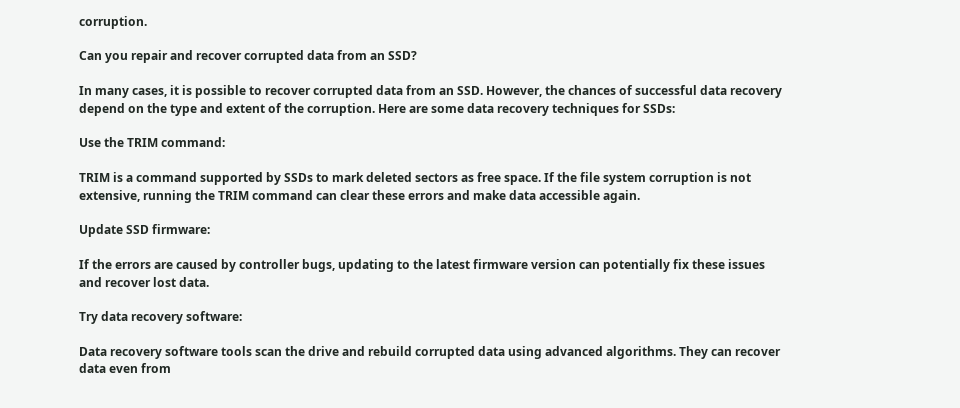corruption.

Can you repair and recover corrupted data from an SSD?

In many cases, it is possible to recover corrupted data from an SSD. However, the chances of successful data recovery depend on the type and extent of the corruption. Here are some data recovery techniques for SSDs:

Use the TRIM command:

TRIM is a command supported by SSDs to mark deleted sectors as free space. If the file system corruption is not extensive, running the TRIM command can clear these errors and make data accessible again.

Update SSD firmware:

If the errors are caused by controller bugs, updating to the latest firmware version can potentially fix these issues and recover lost data.

Try data recovery software:

Data recovery software tools scan the drive and rebuild corrupted data using advanced algorithms. They can recover data even from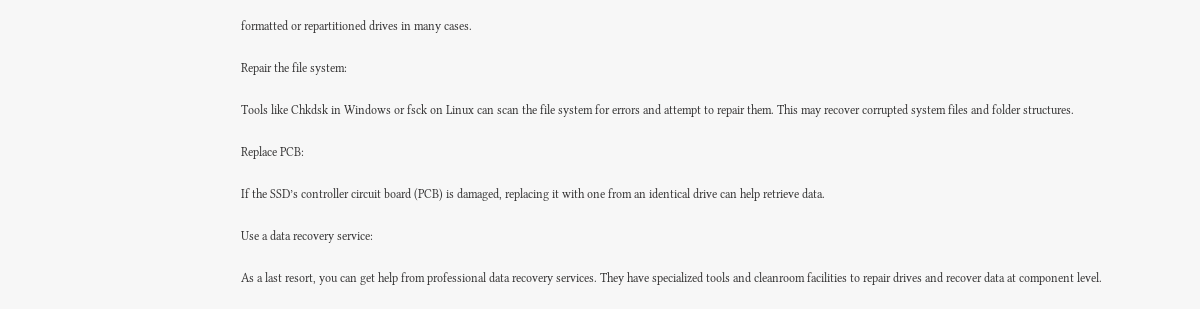formatted or repartitioned drives in many cases.

Repair the file system:

Tools like Chkdsk in Windows or fsck on Linux can scan the file system for errors and attempt to repair them. This may recover corrupted system files and folder structures.

Replace PCB:

If the SSD’s controller circuit board (PCB) is damaged, replacing it with one from an identical drive can help retrieve data.

Use a data recovery service:

As a last resort, you can get help from professional data recovery services. They have specialized tools and cleanroom facilities to repair drives and recover data at component level.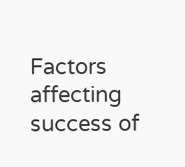Factors affecting success of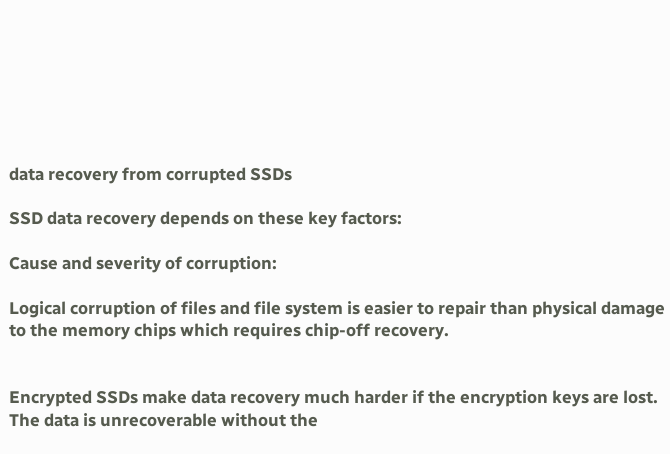data recovery from corrupted SSDs

SSD data recovery depends on these key factors:

Cause and severity of corruption:

Logical corruption of files and file system is easier to repair than physical damage to the memory chips which requires chip-off recovery.


Encrypted SSDs make data recovery much harder if the encryption keys are lost. The data is unrecoverable without the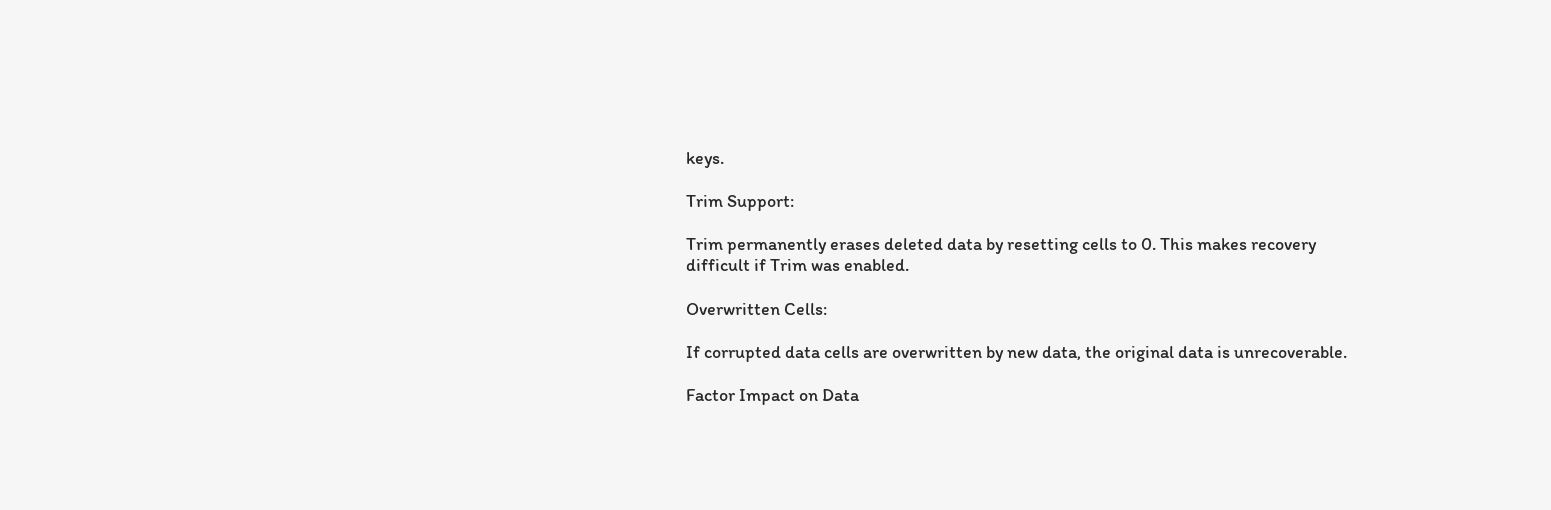keys.

Trim Support:

Trim permanently erases deleted data by resetting cells to 0. This makes recovery difficult if Trim was enabled.

Overwritten Cells:

If corrupted data cells are overwritten by new data, the original data is unrecoverable.

Factor Impact on Data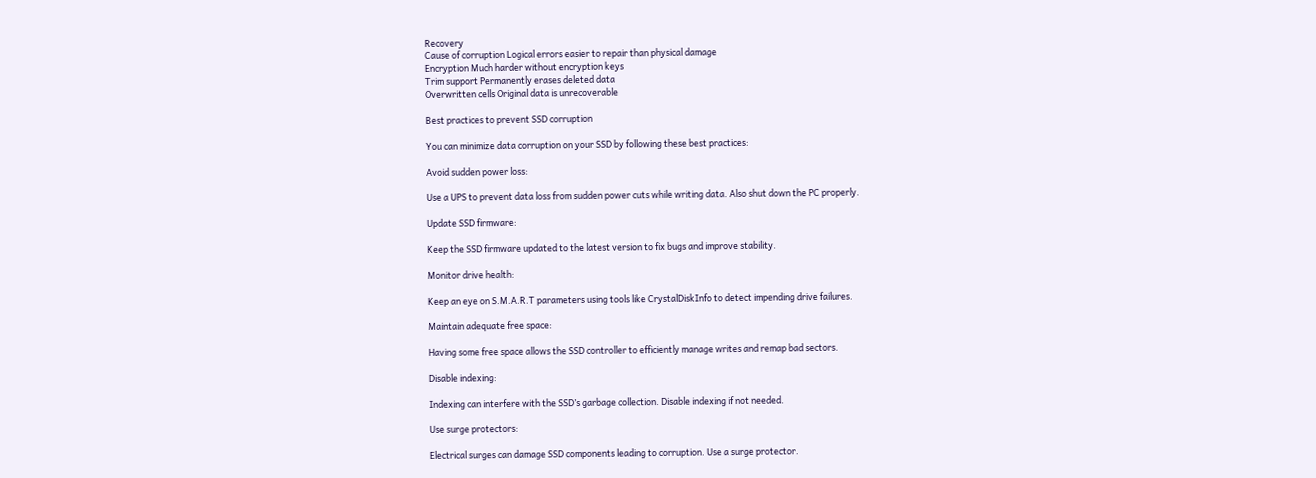Recovery
Cause of corruption Logical errors easier to repair than physical damage
Encryption Much harder without encryption keys
Trim support Permanently erases deleted data
Overwritten cells Original data is unrecoverable

Best practices to prevent SSD corruption

You can minimize data corruption on your SSD by following these best practices:

Avoid sudden power loss:

Use a UPS to prevent data loss from sudden power cuts while writing data. Also shut down the PC properly.

Update SSD firmware:

Keep the SSD firmware updated to the latest version to fix bugs and improve stability.

Monitor drive health:

Keep an eye on S.M.A.R.T parameters using tools like CrystalDiskInfo to detect impending drive failures.

Maintain adequate free space:

Having some free space allows the SSD controller to efficiently manage writes and remap bad sectors.

Disable indexing:

Indexing can interfere with the SSD’s garbage collection. Disable indexing if not needed.

Use surge protectors:

Electrical surges can damage SSD components leading to corruption. Use a surge protector.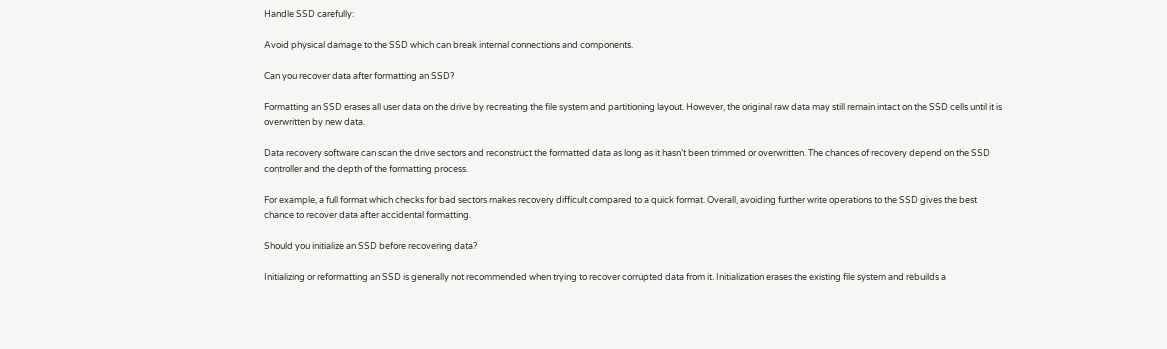Handle SSD carefully:

Avoid physical damage to the SSD which can break internal connections and components.

Can you recover data after formatting an SSD?

Formatting an SSD erases all user data on the drive by recreating the file system and partitioning layout. However, the original raw data may still remain intact on the SSD cells until it is overwritten by new data.

Data recovery software can scan the drive sectors and reconstruct the formatted data as long as it hasn’t been trimmed or overwritten. The chances of recovery depend on the SSD controller and the depth of the formatting process.

For example, a full format which checks for bad sectors makes recovery difficult compared to a quick format. Overall, avoiding further write operations to the SSD gives the best chance to recover data after accidental formatting.

Should you initialize an SSD before recovering data?

Initializing or reformatting an SSD is generally not recommended when trying to recover corrupted data from it. Initialization erases the existing file system and rebuilds a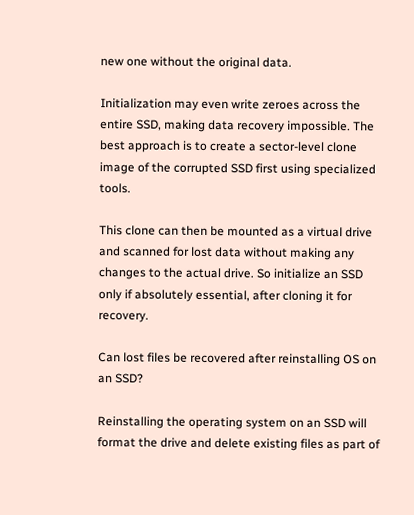new one without the original data.

Initialization may even write zeroes across the entire SSD, making data recovery impossible. The best approach is to create a sector-level clone image of the corrupted SSD first using specialized tools.

This clone can then be mounted as a virtual drive and scanned for lost data without making any changes to the actual drive. So initialize an SSD only if absolutely essential, after cloning it for recovery.

Can lost files be recovered after reinstalling OS on an SSD?

Reinstalling the operating system on an SSD will format the drive and delete existing files as part of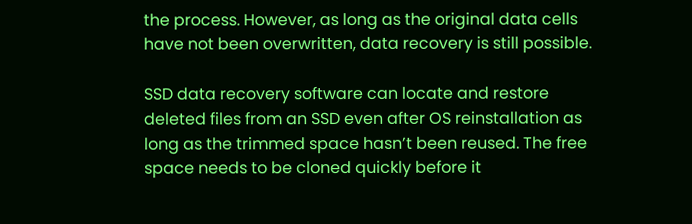the process. However, as long as the original data cells have not been overwritten, data recovery is still possible.

SSD data recovery software can locate and restore deleted files from an SSD even after OS reinstallation as long as the trimmed space hasn’t been reused. The free space needs to be cloned quickly before it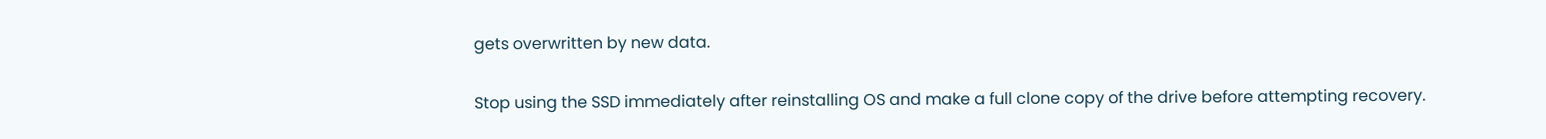gets overwritten by new data.

Stop using the SSD immediately after reinstalling OS and make a full clone copy of the drive before attempting recovery.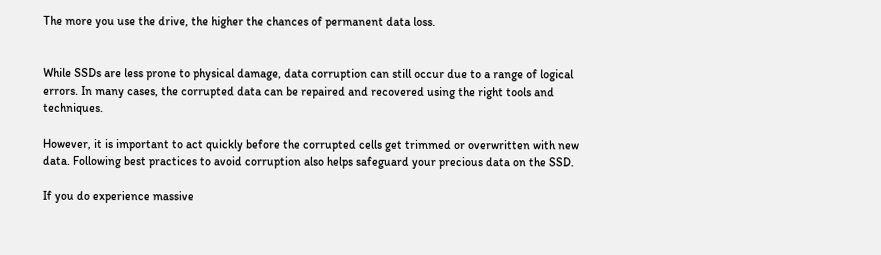The more you use the drive, the higher the chances of permanent data loss.


While SSDs are less prone to physical damage, data corruption can still occur due to a range of logical errors. In many cases, the corrupted data can be repaired and recovered using the right tools and techniques.

However, it is important to act quickly before the corrupted cells get trimmed or overwritten with new data. Following best practices to avoid corruption also helps safeguard your precious data on the SSD.

If you do experience massive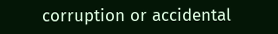corruption or accidental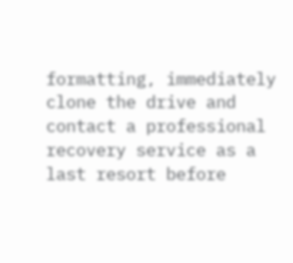formatting, immediately clone the drive and contact a professional recovery service as a last resort before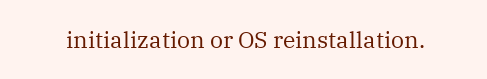initialization or OS reinstallation.